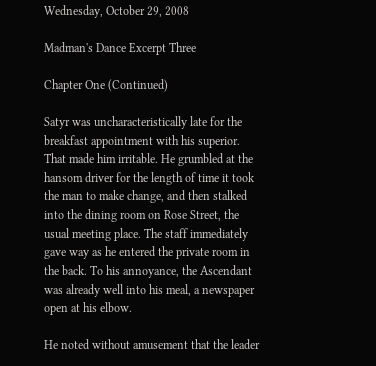Wednesday, October 29, 2008

Madman's Dance Excerpt Three

Chapter One (Continued)

Satyr was uncharacteristically late for the breakfast appointment with his superior. That made him irritable. He grumbled at the hansom driver for the length of time it took the man to make change, and then stalked into the dining room on Rose Street, the usual meeting place. The staff immediately gave way as he entered the private room in the back. To his annoyance, the Ascendant was already well into his meal, a newspaper open at his elbow.

He noted without amusement that the leader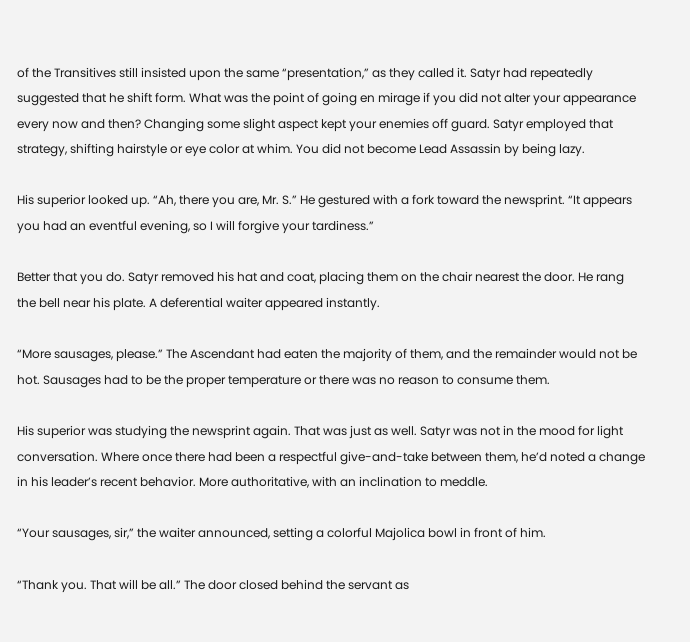of the Transitives still insisted upon the same “presentation,” as they called it. Satyr had repeatedly suggested that he shift form. What was the point of going en mirage if you did not alter your appearance every now and then? Changing some slight aspect kept your enemies off guard. Satyr employed that strategy, shifting hairstyle or eye color at whim. You did not become Lead Assassin by being lazy.

His superior looked up. “Ah, there you are, Mr. S.” He gestured with a fork toward the newsprint. “It appears you had an eventful evening, so I will forgive your tardiness.”

Better that you do. Satyr removed his hat and coat, placing them on the chair nearest the door. He rang the bell near his plate. A deferential waiter appeared instantly.

“More sausages, please.” The Ascendant had eaten the majority of them, and the remainder would not be hot. Sausages had to be the proper temperature or there was no reason to consume them.

His superior was studying the newsprint again. That was just as well. Satyr was not in the mood for light conversation. Where once there had been a respectful give-and-take between them, he’d noted a change in his leader’s recent behavior. More authoritative, with an inclination to meddle.

“Your sausages, sir,” the waiter announced, setting a colorful Majolica bowl in front of him.

“Thank you. That will be all.” The door closed behind the servant as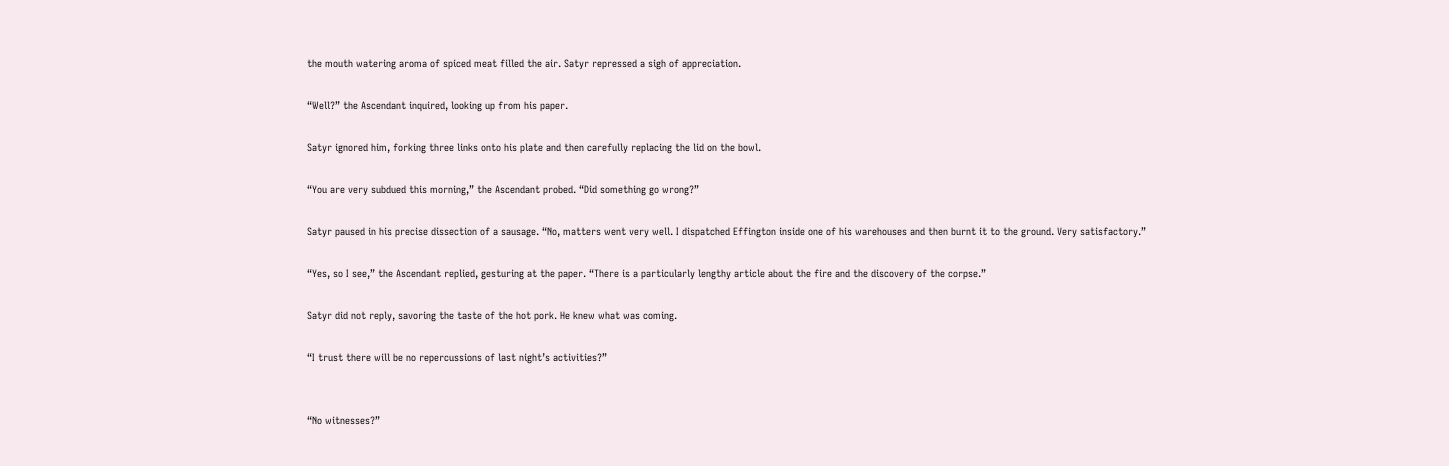the mouth watering aroma of spiced meat filled the air. Satyr repressed a sigh of appreciation.

“Well?” the Ascendant inquired, looking up from his paper.

Satyr ignored him, forking three links onto his plate and then carefully replacing the lid on the bowl.

“You are very subdued this morning,” the Ascendant probed. “Did something go wrong?”

Satyr paused in his precise dissection of a sausage. “No, matters went very well. I dispatched Effington inside one of his warehouses and then burnt it to the ground. Very satisfactory.”

“Yes, so I see,” the Ascendant replied, gesturing at the paper. “There is a particularly lengthy article about the fire and the discovery of the corpse.”

Satyr did not reply, savoring the taste of the hot pork. He knew what was coming.

“I trust there will be no repercussions of last night’s activities?”


“No witnesses?”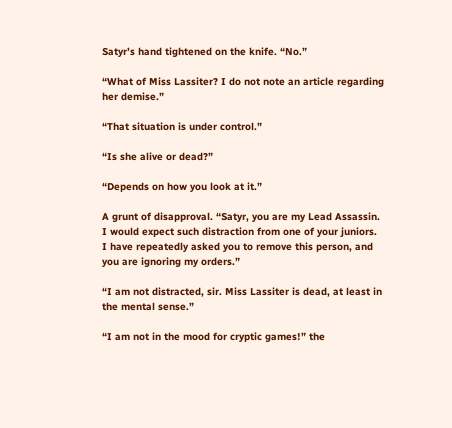Satyr’s hand tightened on the knife. “No.”

“What of Miss Lassiter? I do not note an article regarding her demise.”

“That situation is under control.”

“Is she alive or dead?”

“Depends on how you look at it.”

A grunt of disapproval. “Satyr, you are my Lead Assassin. I would expect such distraction from one of your juniors. I have repeatedly asked you to remove this person, and you are ignoring my orders.”

“I am not distracted, sir. Miss Lassiter is dead, at least in the mental sense.”

“I am not in the mood for cryptic games!” the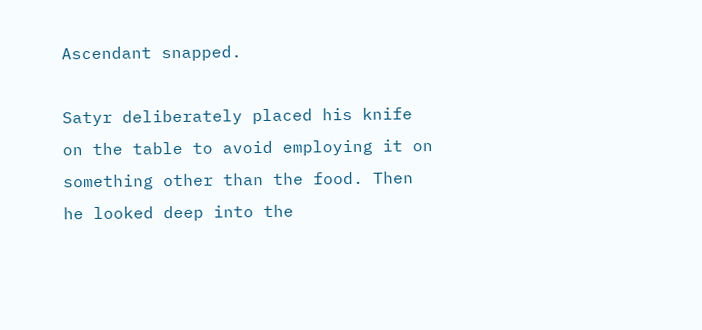Ascendant snapped.

Satyr deliberately placed his knife on the table to avoid employing it on something other than the food. Then he looked deep into the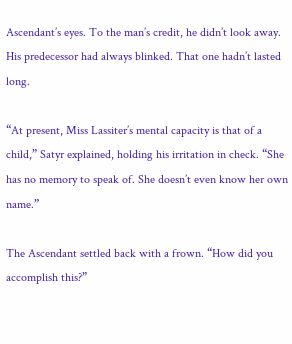Ascendant’s eyes. To the man’s credit, he didn’t look away. His predecessor had always blinked. That one hadn’t lasted long.

“At present, Miss Lassiter’s mental capacity is that of a child,” Satyr explained, holding his irritation in check. “She has no memory to speak of. She doesn’t even know her own name.”

The Ascendant settled back with a frown. “How did you accomplish this?”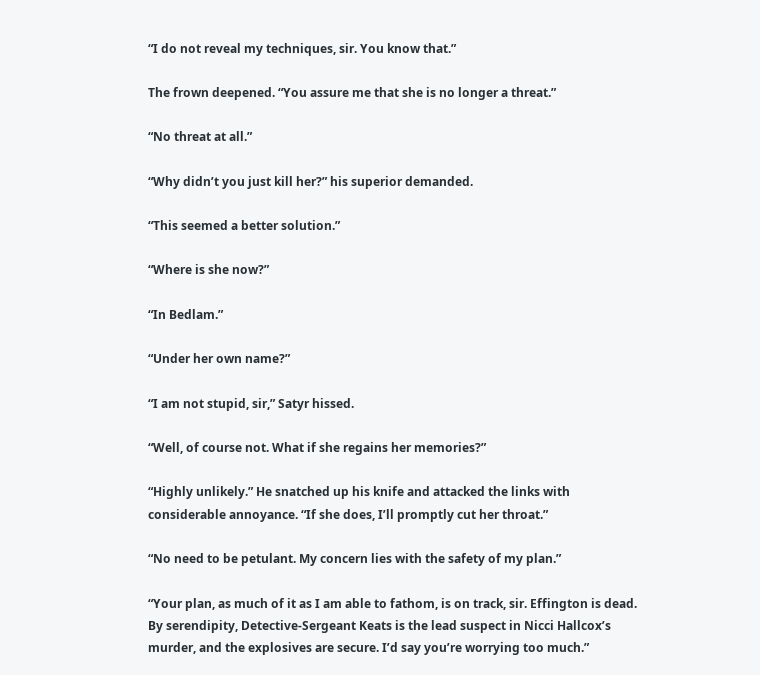“I do not reveal my techniques, sir. You know that.”

The frown deepened. “You assure me that she is no longer a threat.”

“No threat at all.”

“Why didn’t you just kill her?” his superior demanded.

“This seemed a better solution.”

“Where is she now?”

“In Bedlam.”

“Under her own name?”

“I am not stupid, sir,” Satyr hissed.

“Well, of course not. What if she regains her memories?”

“Highly unlikely.” He snatched up his knife and attacked the links with considerable annoyance. “If she does, I’ll promptly cut her throat.”

“No need to be petulant. My concern lies with the safety of my plan.”

“Your plan, as much of it as I am able to fathom, is on track, sir. Effington is dead. By serendipity, Detective-Sergeant Keats is the lead suspect in Nicci Hallcox’s murder, and the explosives are secure. I’d say you’re worrying too much.”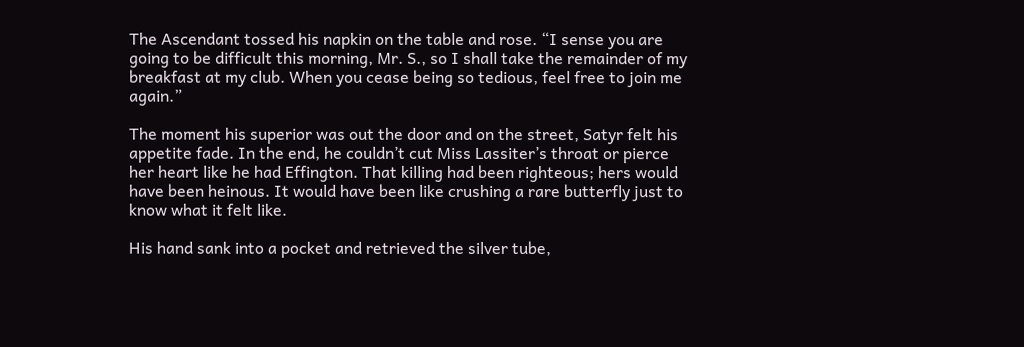The Ascendant tossed his napkin on the table and rose. “I sense you are going to be difficult this morning, Mr. S., so I shall take the remainder of my breakfast at my club. When you cease being so tedious, feel free to join me again.”

The moment his superior was out the door and on the street, Satyr felt his appetite fade. In the end, he couldn’t cut Miss Lassiter’s throat or pierce her heart like he had Effington. That killing had been righteous; hers would have been heinous. It would have been like crushing a rare butterfly just to know what it felt like.

His hand sank into a pocket and retrieved the silver tube,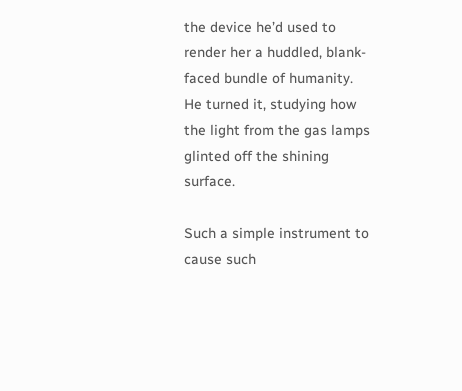the device he’d used to render her a huddled, blank-faced bundle of humanity. He turned it, studying how the light from the gas lamps glinted off the shining surface.

Such a simple instrument to cause such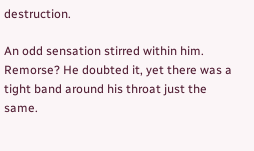destruction.

An odd sensation stirred within him. Remorse? He doubted it, yet there was a tight band around his throat just the same.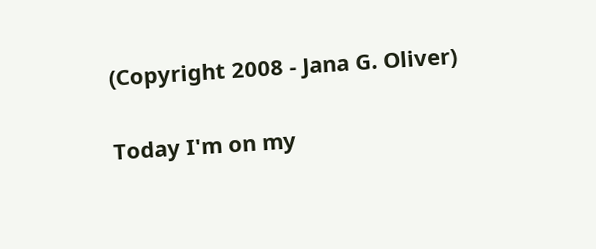(Copyright 2008 - Jana G. Oliver)

Today I'm on my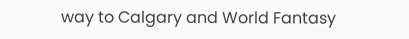way to Calgary and World Fantasy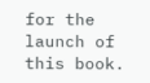for the launch of this book.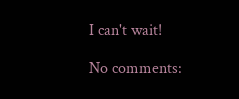I can't wait!

No comments: